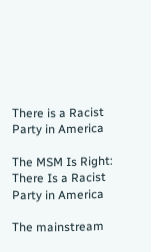There is a Racist Party in America

The MSM Is Right: There Is a Racist Party in America

The mainstream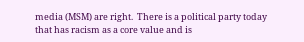media (MSM) are right.  There is a political party today that has racism as a core value and is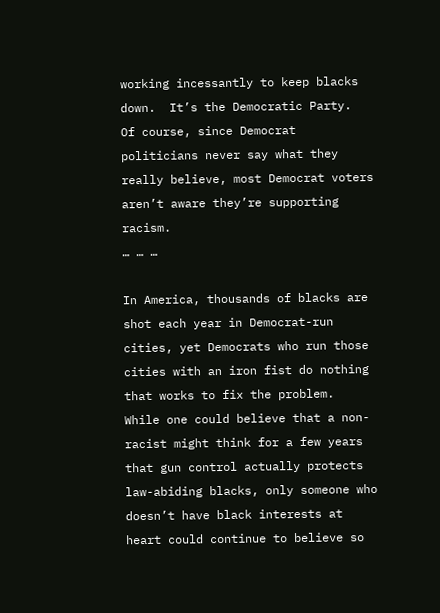working incessantly to keep blacks down.  It’s the Democratic Party.  Of course, since Democrat politicians never say what they really believe, most Democrat voters aren’t aware they’re supporting racism.
… … …

In America, thousands of blacks are shot each year in Democrat-run cities, yet Democrats who run those cities with an iron fist do nothing that works to fix the problem.  While one could believe that a non-racist might think for a few years that gun control actually protects law-abiding blacks, only someone who doesn’t have black interests at heart could continue to believe so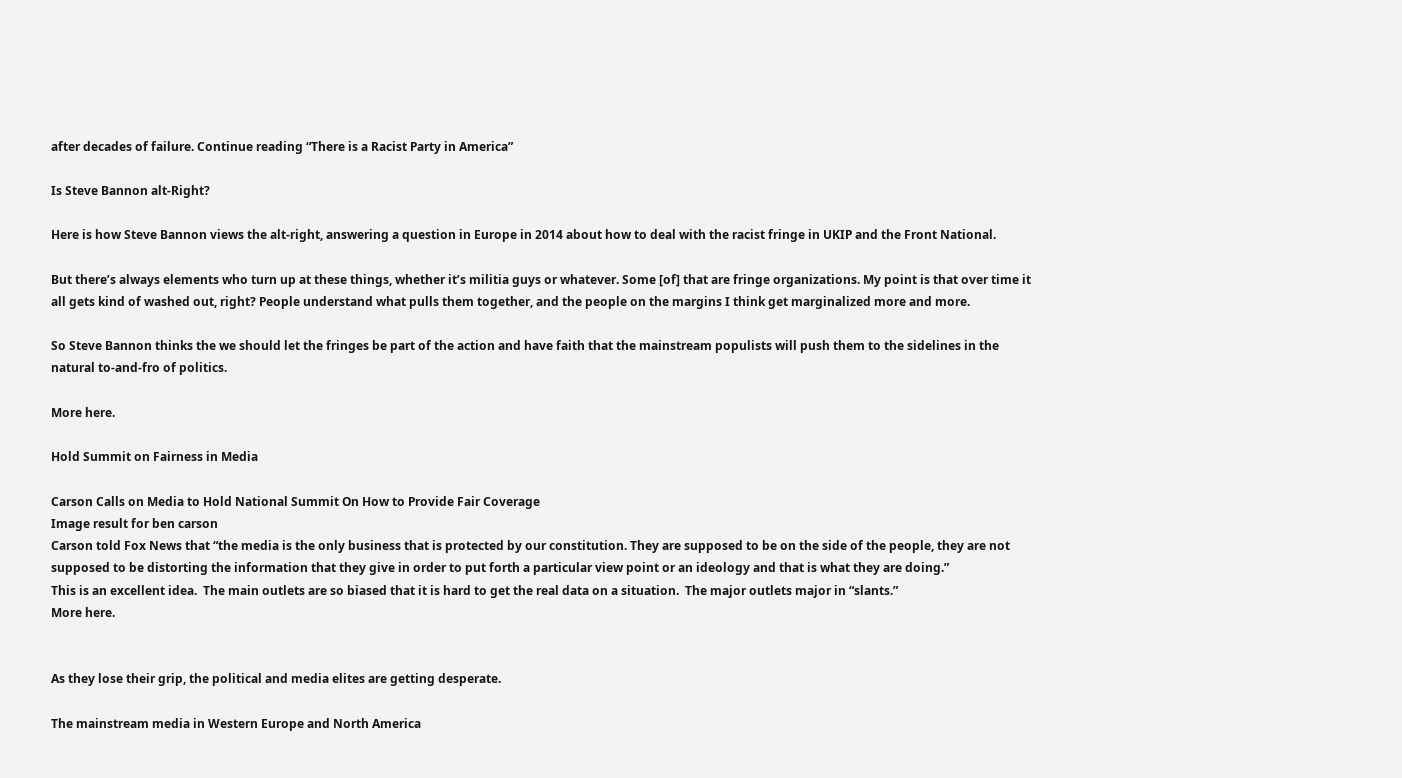after decades of failure. Continue reading “There is a Racist Party in America”

Is Steve Bannon alt-Right?

Here is how Steve Bannon views the alt-right, answering a question in Europe in 2014 about how to deal with the racist fringe in UKIP and the Front National.

But there’s always elements who turn up at these things, whether it’s militia guys or whatever. Some [of] that are fringe organizations. My point is that over time it all gets kind of washed out, right? People understand what pulls them together, and the people on the margins I think get marginalized more and more.

So Steve Bannon thinks the we should let the fringes be part of the action and have faith that the mainstream populists will push them to the sidelines in the natural to-and-fro of politics.

More here.

Hold Summit on Fairness in Media

Carson Calls on Media to Hold National Summit On How to Provide Fair Coverage
Image result for ben carson
Carson told Fox News that “the media is the only business that is protected by our constitution. They are supposed to be on the side of the people, they are not supposed to be distorting the information that they give in order to put forth a particular view point or an ideology and that is what they are doing.”
This is an excellent idea.  The main outlets are so biased that it is hard to get the real data on a situation.  The major outlets major in “slants.”
More here.


As they lose their grip, the political and media elites are getting desperate.

The mainstream media in Western Europe and North America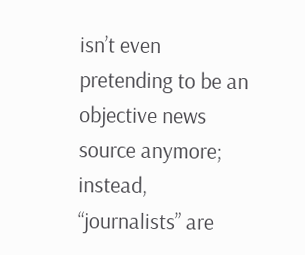isn’t even pretending to be an objective news source anymore; instead, “journalists” are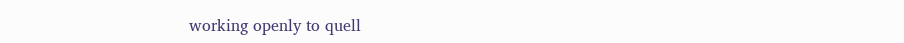working openly to quell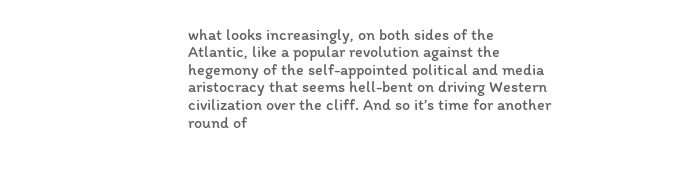what looks increasingly, on both sides of the Atlantic, like a popular revolution against the hegemony of the self-appointed political and media aristocracy that seems hell-bent on driving Western civilization over the cliff. And so it’s time for another round of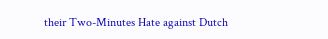their Two-Minutes Hate against Dutch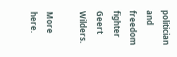politician and freedom fighter Geert Wilders.

More here.